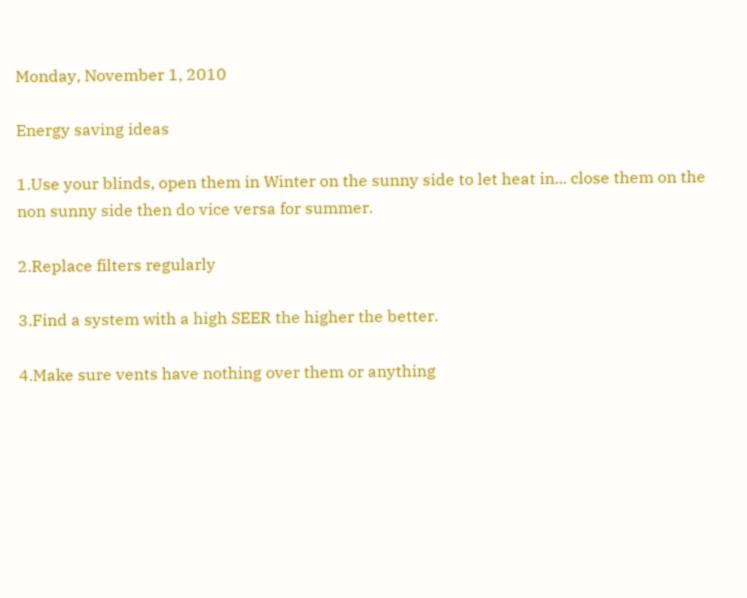Monday, November 1, 2010

Energy saving ideas

1.Use your blinds, open them in Winter on the sunny side to let heat in... close them on the non sunny side then do vice versa for summer.

2.Replace filters regularly

3.Find a system with a high SEER the higher the better.

4.Make sure vents have nothing over them or anything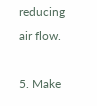reducing air flow.

5. Make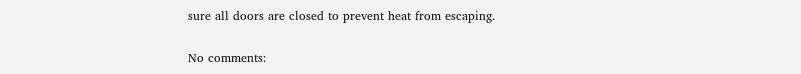sure all doors are closed to prevent heat from escaping.

No comments: